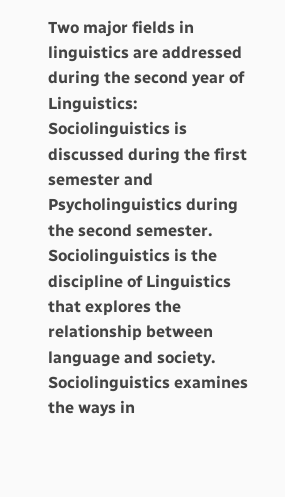Two major fields in linguistics are addressed during the second year of Linguistics: Sociolinguistics is discussed during the first semester and Psycholinguistics during the second semester. Sociolinguistics is the discipline of Linguistics that explores the relationship between language and society. Sociolinguistics examines the ways in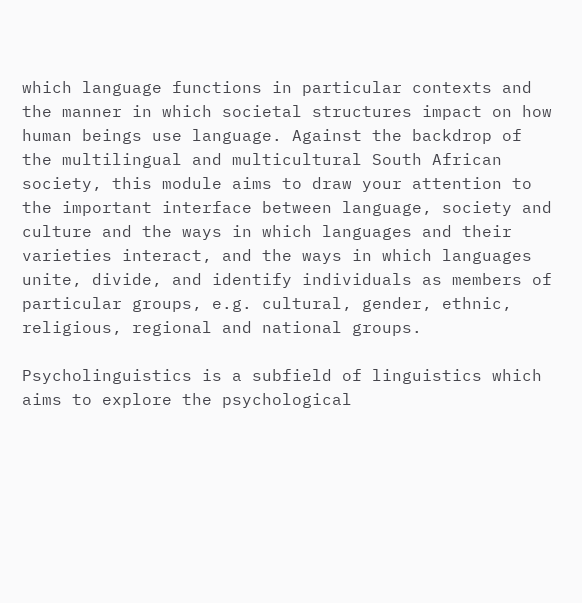which language functions in particular contexts and the manner in which societal structures impact on how human beings use language. Against the backdrop of the multilingual and multicultural South African society, this module aims to draw your attention to the important interface between language, society and culture and the ways in which languages and their varieties interact, and the ways in which languages unite, divide, and identify individuals as members of particular groups, e.g. cultural, gender, ethnic, religious, regional and national groups.

Psycholinguistics is a subfield of linguistics which aims to explore the psychological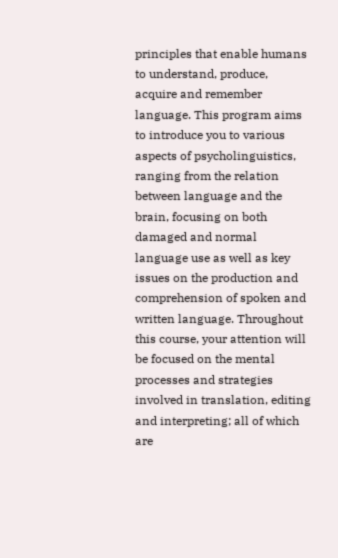principles that enable humans to understand, produce, acquire and remember language. This program aims to introduce you to various aspects of psycholinguistics, ranging from the relation between language and the brain, focusing on both damaged and normal language use as well as key issues on the production and comprehension of spoken and written language. Throughout this course, your attention will be focused on the mental processes and strategies involved in translation, editing and interpreting; all of which are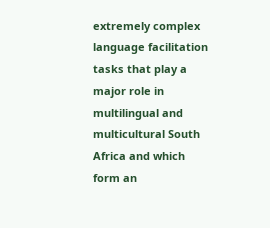extremely complex language facilitation tasks that play a major role in multilingual and multicultural South Africa and which form an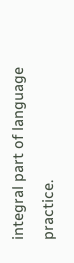integral part of language practice.